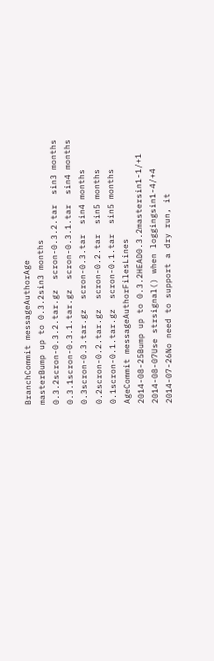BranchCommit messageAuthorAge
masterBump up to 0.3.2sin3 months
0.3.2scron-0.3.2.tar.gz  scron-0.3.2.tar  sin3 months
0.3.1scron-0.3.1.tar.gz  scron-0.3.1.tar  sin4 months
0.3scron-0.3.tar.gz  scron-0.3.tar  sin4 months
0.2scron-0.2.tar.gz  scron-0.2.tar  sin5 months
0.1scron-0.1.tar.gz  scron-0.1.tar  sin5 months
AgeCommit messageAuthorFilesLines
2014-08-25Bump up to 0.3.2HEAD0.3.2mastersin1-1/+1
2014-08-07Use strsignal() when loggingsin1-4/+4
2014-07-26No need to support a dry run, it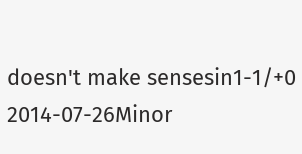doesn't make sensesin1-1/+0
2014-07-26Minor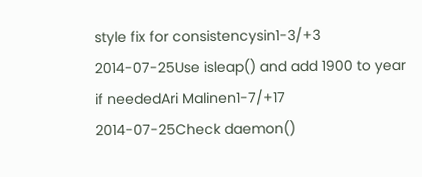style fix for consistencysin1-3/+3
2014-07-25Use isleap() and add 1900 to year if neededAri Malinen1-7/+17
2014-07-25Check daemon()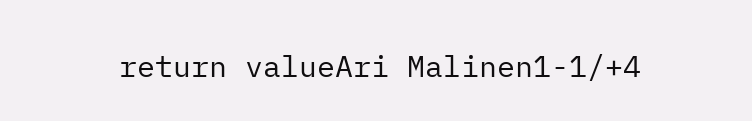return valueAri Malinen1-1/+4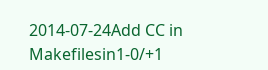2014-07-24Add CC in Makefilesin1-0/+1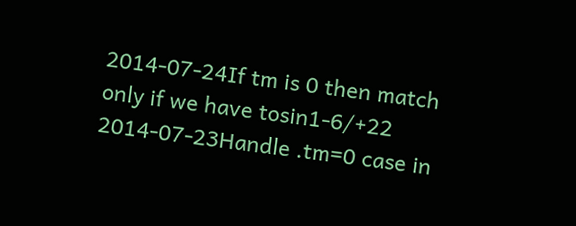2014-07-24If tm is 0 then match only if we have tosin1-6/+22
2014-07-23Handle .tm=0 case in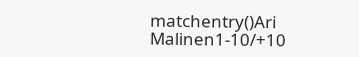matchentry()Ari Malinen1-10/+10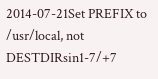2014-07-21Set PREFIX to /usr/local, not DESTDIRsin1-7/+7